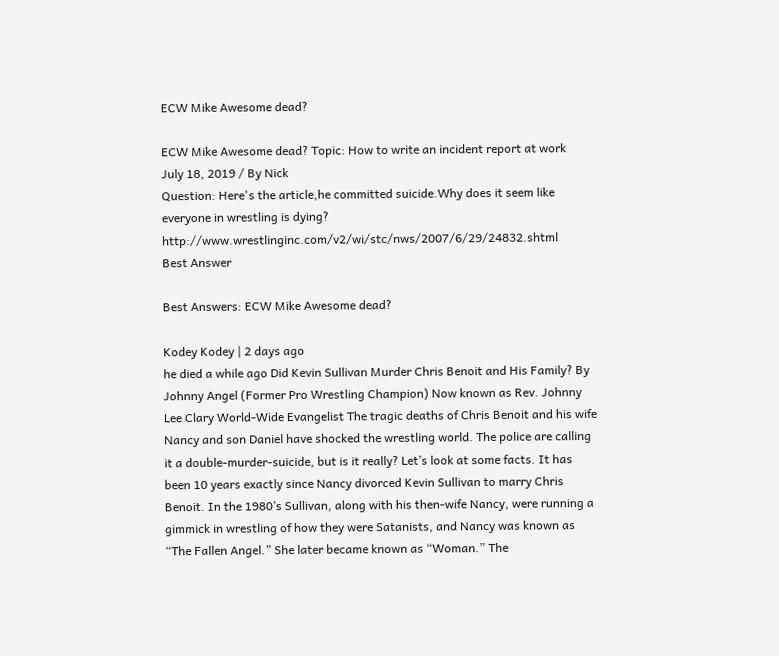ECW Mike Awesome dead?

ECW Mike Awesome dead? Topic: How to write an incident report at work
July 18, 2019 / By Nick
Question: Here's the article,he committed suicide.Why does it seem like everyone in wrestling is dying? http://www.wrestlinginc.com/v2/wi/stc/nws/2007/6/29/24832.shtml
Best Answer

Best Answers: ECW Mike Awesome dead?

Kodey Kodey | 2 days ago
he died a while ago Did Kevin Sullivan Murder Chris Benoit and His Family? By Johnny Angel (Former Pro Wrestling Champion) Now known as Rev. Johnny Lee Clary World-Wide Evangelist The tragic deaths of Chris Benoit and his wife Nancy and son Daniel have shocked the wrestling world. The police are calling it a double-murder-suicide, but is it really? Let’s look at some facts. It has been 10 years exactly since Nancy divorced Kevin Sullivan to marry Chris Benoit. In the 1980’s Sullivan, along with his then-wife Nancy, were running a gimmick in wrestling of how they were Satanists, and Nancy was known as “The Fallen Angel.” She later became known as “Woman.” The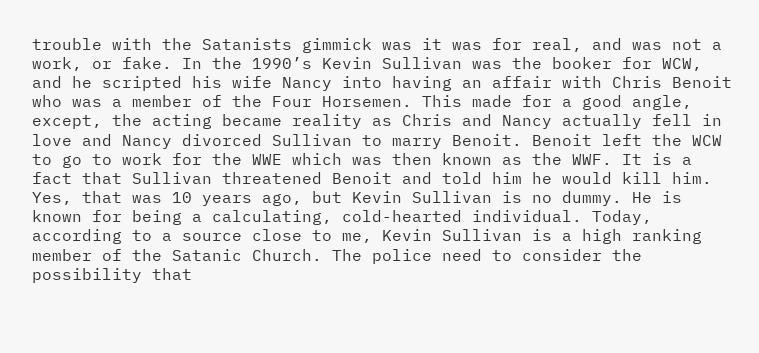trouble with the Satanists gimmick was it was for real, and was not a work, or fake. In the 1990’s Kevin Sullivan was the booker for WCW, and he scripted his wife Nancy into having an affair with Chris Benoit who was a member of the Four Horsemen. This made for a good angle, except, the acting became reality as Chris and Nancy actually fell in love and Nancy divorced Sullivan to marry Benoit. Benoit left the WCW to go to work for the WWE which was then known as the WWF. It is a fact that Sullivan threatened Benoit and told him he would kill him. Yes, that was 10 years ago, but Kevin Sullivan is no dummy. He is known for being a calculating, cold-hearted individual. Today, according to a source close to me, Kevin Sullivan is a high ranking member of the Satanic Church. The police need to consider the possibility that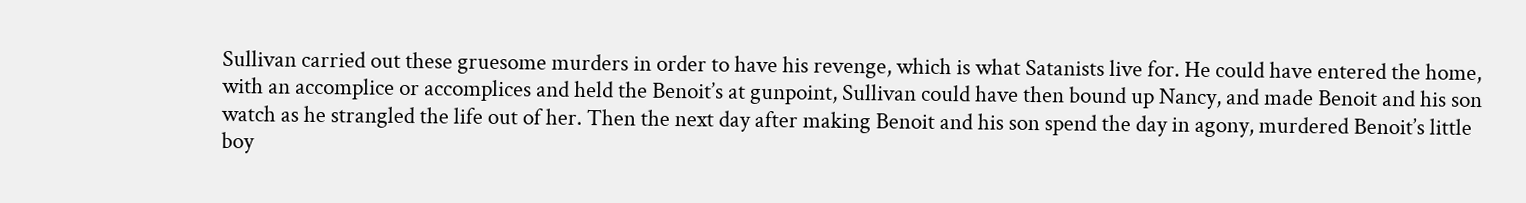Sullivan carried out these gruesome murders in order to have his revenge, which is what Satanists live for. He could have entered the home, with an accomplice or accomplices and held the Benoit’s at gunpoint, Sullivan could have then bound up Nancy, and made Benoit and his son watch as he strangled the life out of her. Then the next day after making Benoit and his son spend the day in agony, murdered Benoit’s little boy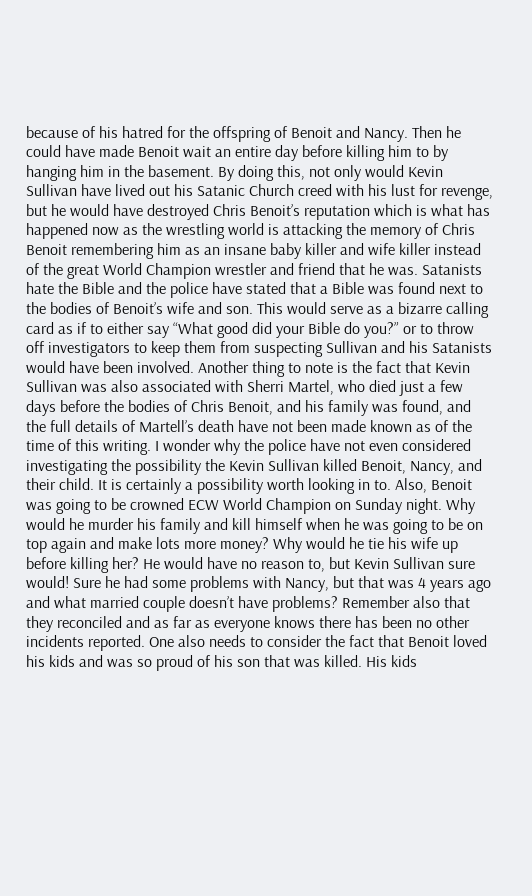because of his hatred for the offspring of Benoit and Nancy. Then he could have made Benoit wait an entire day before killing him to by hanging him in the basement. By doing this, not only would Kevin Sullivan have lived out his Satanic Church creed with his lust for revenge, but he would have destroyed Chris Benoit’s reputation which is what has happened now as the wrestling world is attacking the memory of Chris Benoit remembering him as an insane baby killer and wife killer instead of the great World Champion wrestler and friend that he was. Satanists hate the Bible and the police have stated that a Bible was found next to the bodies of Benoit’s wife and son. This would serve as a bizarre calling card as if to either say “What good did your Bible do you?” or to throw off investigators to keep them from suspecting Sullivan and his Satanists would have been involved. Another thing to note is the fact that Kevin Sullivan was also associated with Sherri Martel, who died just a few days before the bodies of Chris Benoit, and his family was found, and the full details of Martell’s death have not been made known as of the time of this writing. I wonder why the police have not even considered investigating the possibility the Kevin Sullivan killed Benoit, Nancy, and their child. It is certainly a possibility worth looking in to. Also, Benoit was going to be crowned ECW World Champion on Sunday night. Why would he murder his family and kill himself when he was going to be on top again and make lots more money? Why would he tie his wife up before killing her? He would have no reason to, but Kevin Sullivan sure would! Sure he had some problems with Nancy, but that was 4 years ago and what married couple doesn’t have problems? Remember also that they reconciled and as far as everyone knows there has been no other incidents reported. One also needs to consider the fact that Benoit loved his kids and was so proud of his son that was killed. His kids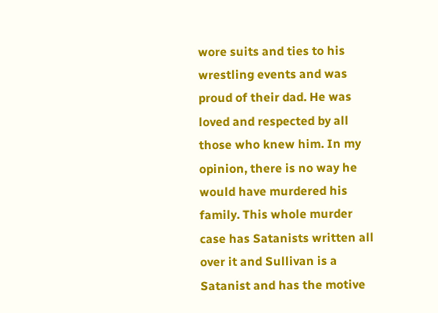wore suits and ties to his wrestling events and was proud of their dad. He was loved and respected by all those who knew him. In my opinion, there is no way he would have murdered his family. This whole murder case has Satanists written all over it and Sullivan is a Satanist and has the motive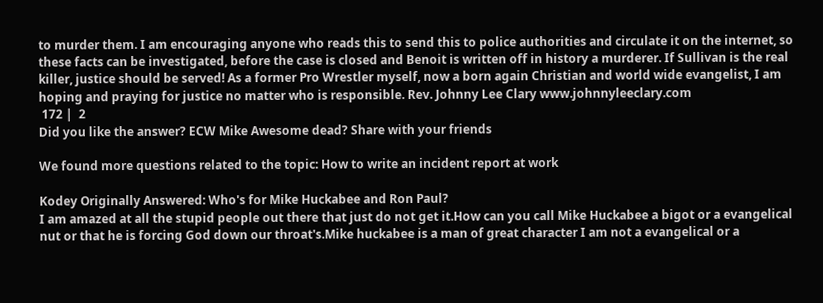to murder them. I am encouraging anyone who reads this to send this to police authorities and circulate it on the internet, so these facts can be investigated, before the case is closed and Benoit is written off in history a murderer. If Sullivan is the real killer, justice should be served! As a former Pro Wrestler myself, now a born again Christian and world wide evangelist, I am hoping and praying for justice no matter who is responsible. Rev. Johnny Lee Clary www.johnnyleeclary.com
 172 |  2
Did you like the answer? ECW Mike Awesome dead? Share with your friends

We found more questions related to the topic: How to write an incident report at work

Kodey Originally Answered: Who's for Mike Huckabee and Ron Paul?
I am amazed at all the stupid people out there that just do not get it.How can you call Mike Huckabee a bigot or a evangelical nut or that he is forcing God down our throat's.Mike huckabee is a man of great character I am not a evangelical or a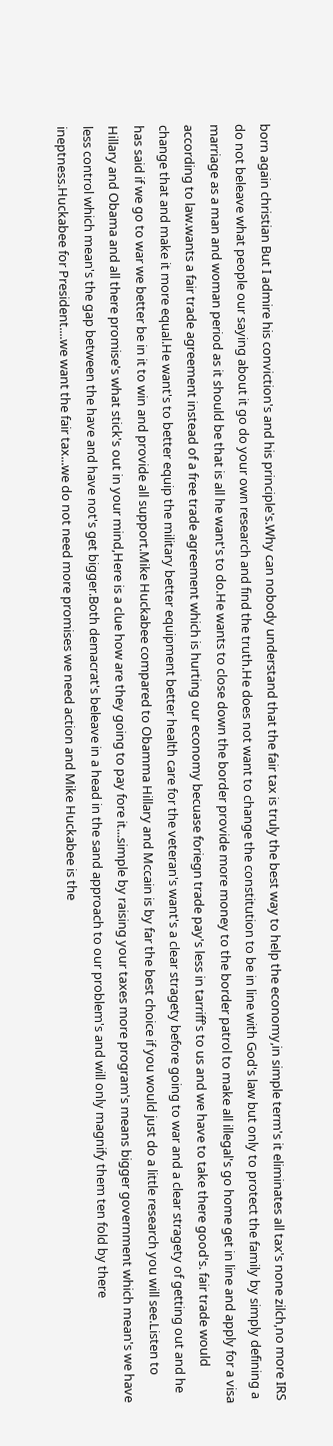born again christian But I admire his conviction's and his principle's.Why can nobody understand that the fair tax is truly the best way to help the economy,in simple term's it eliminates all tax's none zilch,no more IRS do not beleave what people our saying about it go do your own research and find the truth.He does not want to change the constitution to be in line with God's law but only to protect the family by simply defining a marriage as a man and woman period as it should be that is all he want's to do.He wants to close down the border provide more money to the border patrol to make all illegal's go home get in line and apply for a visa according to law.wants a fair trade agreement instead of a free trade agreement which is hurting our economy becuase foriegn trade pay's less in tarriff's to us and we have to take there good's. fair trade would change that and make it more equal.He want's to better equip the military better equipment better health care for the veteran's want's a clear stragety before going to war and a clear stragety of getting out and he has said if we go to war we better be in it to win and provide all support.Mike Huckabee compared to Obamma Hillary and Mccain is by far the best choice if you would just do a little research you will see.Listen to Hillary and Obama and all there promise's what stick's out in your mind,Here is a clue how are they going to pay fore it...simple by raising your taxes more program's means bigger government which mean's we have less control which mean's the gap between the have and have not's get bigger.Both demacrat's beleave in a head in the sand approach to our problem's and will only magnify them ten fold by there ineptness.Huckabee for President....we want the fair tax...we do not need more promises we need action and Mike Huckabee is the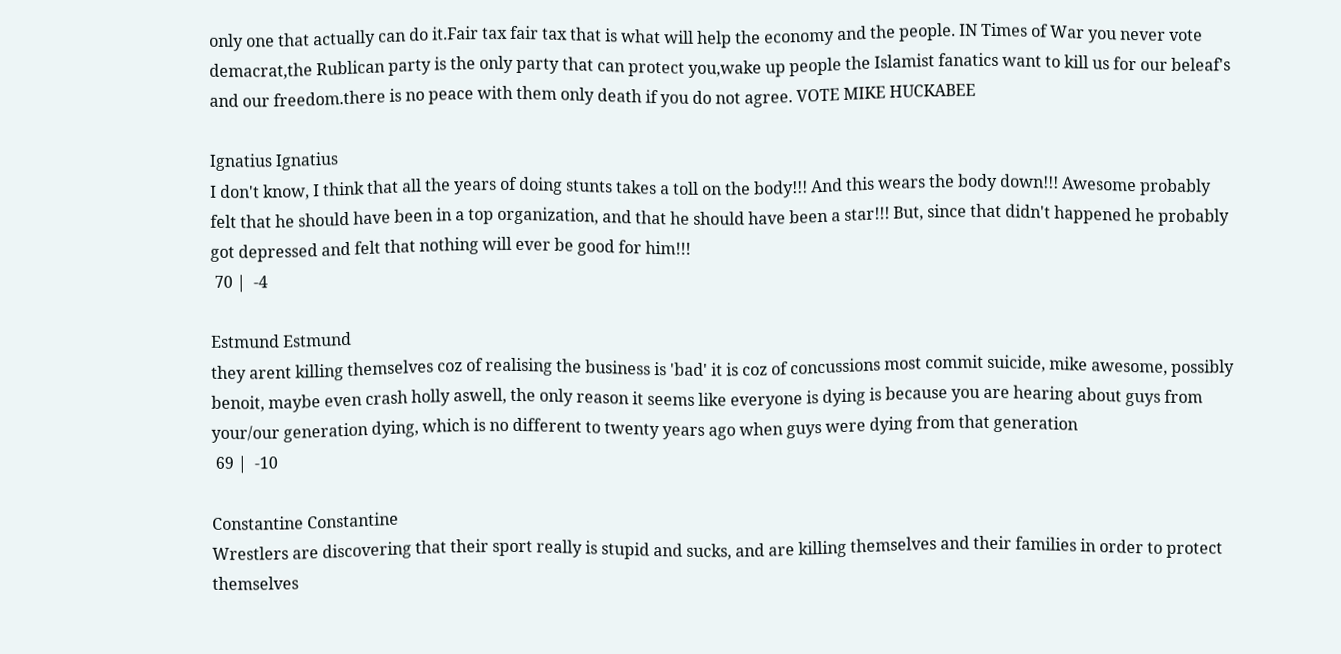only one that actually can do it.Fair tax fair tax that is what will help the economy and the people. IN Times of War you never vote demacrat,the Rublican party is the only party that can protect you,wake up people the Islamist fanatics want to kill us for our beleaf's and our freedom.there is no peace with them only death if you do not agree. VOTE MIKE HUCKABEE

Ignatius Ignatius
I don't know, I think that all the years of doing stunts takes a toll on the body!!! And this wears the body down!!! Awesome probably felt that he should have been in a top organization, and that he should have been a star!!! But, since that didn't happened he probably got depressed and felt that nothing will ever be good for him!!!
 70 |  -4

Estmund Estmund
they arent killing themselves coz of realising the business is 'bad' it is coz of concussions most commit suicide, mike awesome, possibly benoit, maybe even crash holly aswell, the only reason it seems like everyone is dying is because you are hearing about guys from your/our generation dying, which is no different to twenty years ago when guys were dying from that generation
 69 |  -10

Constantine Constantine
Wrestlers are discovering that their sport really is stupid and sucks, and are killing themselves and their families in order to protect themselves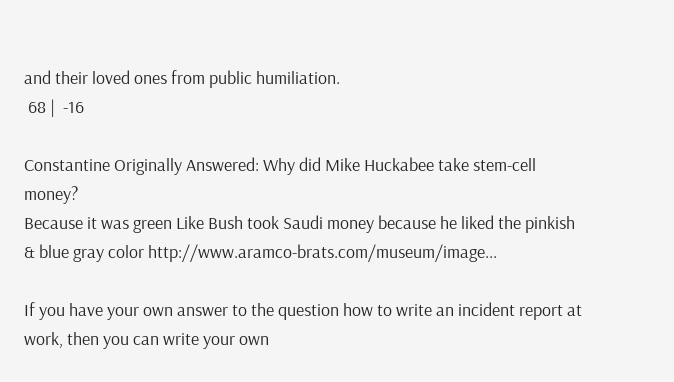and their loved ones from public humiliation.
 68 |  -16

Constantine Originally Answered: Why did Mike Huckabee take stem-cell money?
Because it was green Like Bush took Saudi money because he liked the pinkish & blue gray color http://www.aramco-brats.com/museum/image...

If you have your own answer to the question how to write an incident report at work, then you can write your own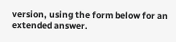version, using the form below for an extended answer.